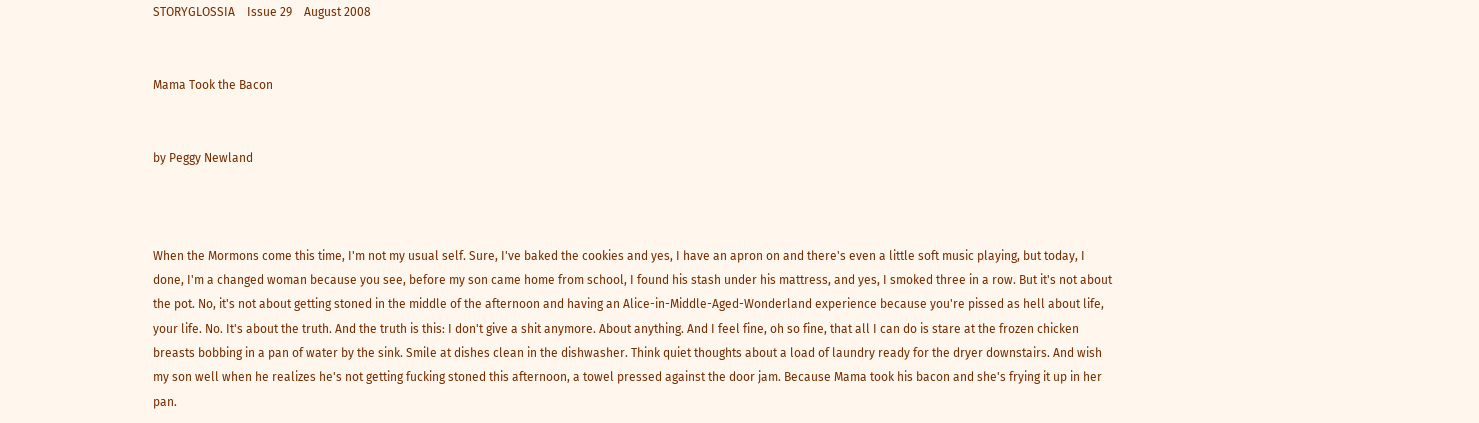STORYGLOSSIA    Issue 29    August 2008


Mama Took the Bacon


by Peggy Newland



When the Mormons come this time, I'm not my usual self. Sure, I've baked the cookies and yes, I have an apron on and there's even a little soft music playing, but today, I done, I'm a changed woman because you see, before my son came home from school, I found his stash under his mattress, and yes, I smoked three in a row. But it's not about the pot. No, it's not about getting stoned in the middle of the afternoon and having an Alice-in-Middle-Aged-Wonderland experience because you're pissed as hell about life, your life. No. It's about the truth. And the truth is this: I don't give a shit anymore. About anything. And I feel fine, oh so fine, that all I can do is stare at the frozen chicken breasts bobbing in a pan of water by the sink. Smile at dishes clean in the dishwasher. Think quiet thoughts about a load of laundry ready for the dryer downstairs. And wish my son well when he realizes he's not getting fucking stoned this afternoon, a towel pressed against the door jam. Because Mama took his bacon and she's frying it up in her pan.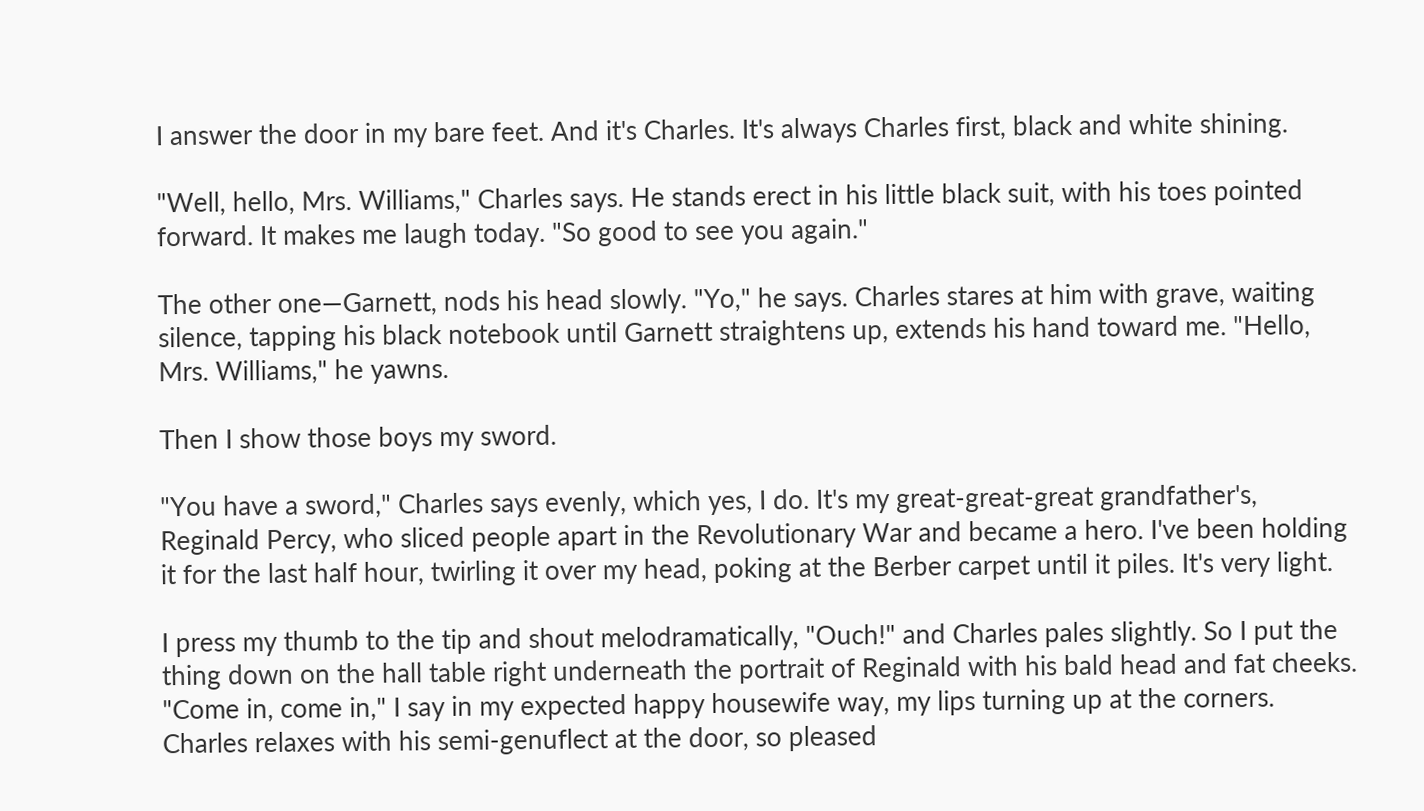I answer the door in my bare feet. And it's Charles. It's always Charles first, black and white shining.

"Well, hello, Mrs. Williams," Charles says. He stands erect in his little black suit, with his toes pointed forward. It makes me laugh today. "So good to see you again."

The other one—Garnett, nods his head slowly. "Yo," he says. Charles stares at him with grave, waiting silence, tapping his black notebook until Garnett straightens up, extends his hand toward me. "Hello, Mrs. Williams," he yawns.

Then I show those boys my sword.

"You have a sword," Charles says evenly, which yes, I do. It's my great-great-great grandfather's, Reginald Percy, who sliced people apart in the Revolutionary War and became a hero. I've been holding it for the last half hour, twirling it over my head, poking at the Berber carpet until it piles. It's very light.

I press my thumb to the tip and shout melodramatically, "Ouch!" and Charles pales slightly. So I put the thing down on the hall table right underneath the portrait of Reginald with his bald head and fat cheeks. "Come in, come in," I say in my expected happy housewife way, my lips turning up at the corners. Charles relaxes with his semi-genuflect at the door, so pleased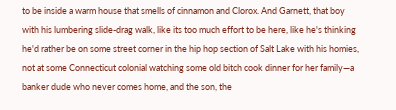to be inside a warm house that smells of cinnamon and Clorox. And Garnett, that boy with his lumbering slide-drag walk, like its too much effort to be here, like he's thinking he'd rather be on some street corner in the hip hop section of Salt Lake with his homies, not at some Connecticut colonial watching some old bitch cook dinner for her family—a banker dude who never comes home, and the son, the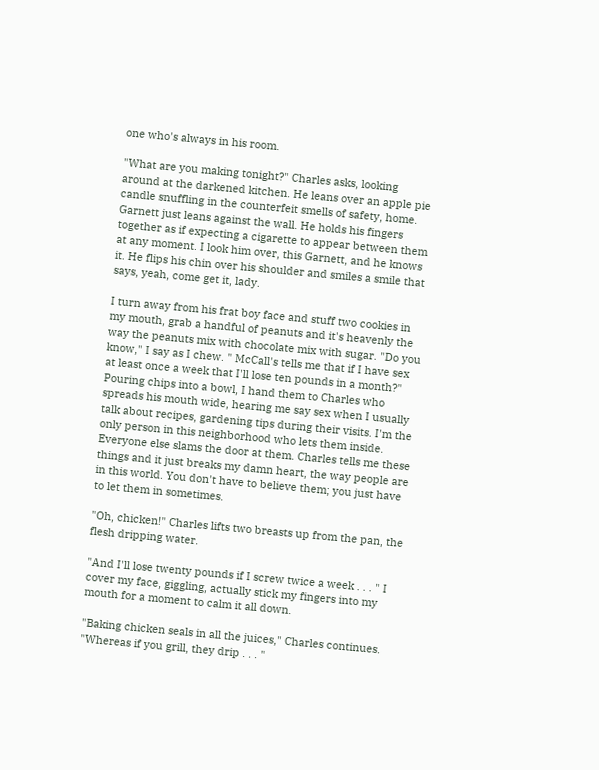one who's always in his room.

"What are you making tonight?" Charles asks, looking around at the darkened kitchen. He leans over an apple pie candle snuffling in the counterfeit smells of safety, home. Garnett just leans against the wall. He holds his fingers together as if expecting a cigarette to appear between them at any moment. I look him over, this Garnett, and he knows it. He flips his chin over his shoulder and smiles a smile that says, yeah, come get it, lady.

I turn away from his frat boy face and stuff two cookies in my mouth, grab a handful of peanuts and it's heavenly the way the peanuts mix with chocolate mix with sugar. "Do you know," I say as I chew. " McCall's tells me that if I have sex at least once a week that I'll lose ten pounds in a month?" Pouring chips into a bowl, I hand them to Charles who spreads his mouth wide, hearing me say sex when I usually talk about recipes, gardening tips during their visits. I'm the only person in this neighborhood who lets them inside. Everyone else slams the door at them. Charles tells me these things and it just breaks my damn heart, the way people are in this world. You don't have to believe them; you just have to let them in sometimes.

"Oh, chicken!" Charles lifts two breasts up from the pan, the flesh dripping water.

"And I'll lose twenty pounds if I screw twice a week . . . " I cover my face, giggling, actually stick my fingers into my mouth for a moment to calm it all down.

"Baking chicken seals in all the juices," Charles continues. "Whereas if you grill, they drip . . . "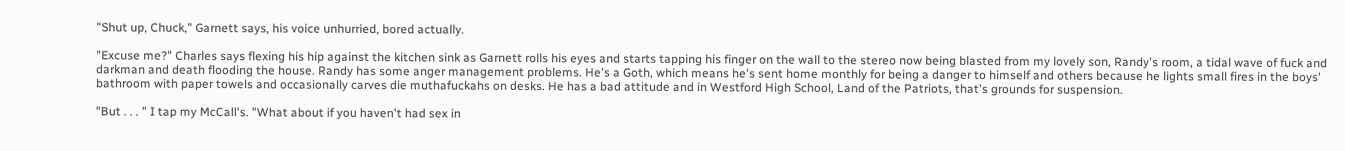"Shut up, Chuck," Garnett says, his voice unhurried, bored actually.

"Excuse me?" Charles says flexing his hip against the kitchen sink as Garnett rolls his eyes and starts tapping his finger on the wall to the stereo now being blasted from my lovely son, Randy's room, a tidal wave of fuck and darkman and death flooding the house. Randy has some anger management problems. He's a Goth, which means he's sent home monthly for being a danger to himself and others because he lights small fires in the boys' bathroom with paper towels and occasionally carves die muthafuckahs on desks. He has a bad attitude and in Westford High School, Land of the Patriots, that's grounds for suspension.

"But . . . " I tap my McCall's. "What about if you haven't had sex in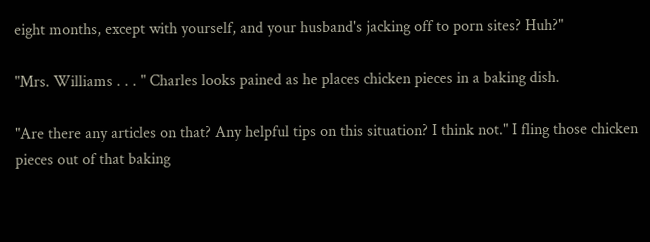eight months, except with yourself, and your husband's jacking off to porn sites? Huh?"

"Mrs. Williams . . . " Charles looks pained as he places chicken pieces in a baking dish.

"Are there any articles on that? Any helpful tips on this situation? I think not." I fling those chicken pieces out of that baking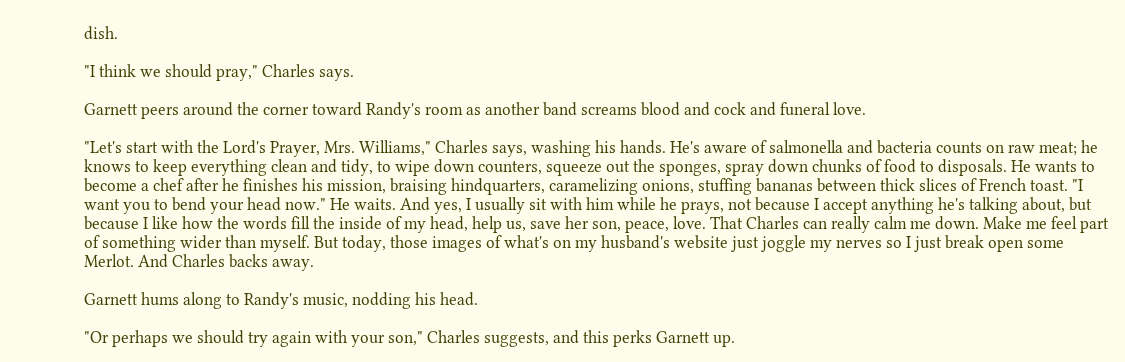dish.

"I think we should pray," Charles says.

Garnett peers around the corner toward Randy's room as another band screams blood and cock and funeral love.

"Let's start with the Lord's Prayer, Mrs. Williams," Charles says, washing his hands. He's aware of salmonella and bacteria counts on raw meat; he knows to keep everything clean and tidy, to wipe down counters, squeeze out the sponges, spray down chunks of food to disposals. He wants to become a chef after he finishes his mission, braising hindquarters, caramelizing onions, stuffing bananas between thick slices of French toast. "I want you to bend your head now." He waits. And yes, I usually sit with him while he prays, not because I accept anything he's talking about, but because I like how the words fill the inside of my head, help us, save her son, peace, love. That Charles can really calm me down. Make me feel part of something wider than myself. But today, those images of what's on my husband's website just joggle my nerves so I just break open some Merlot. And Charles backs away.

Garnett hums along to Randy's music, nodding his head.

"Or perhaps we should try again with your son," Charles suggests, and this perks Garnett up.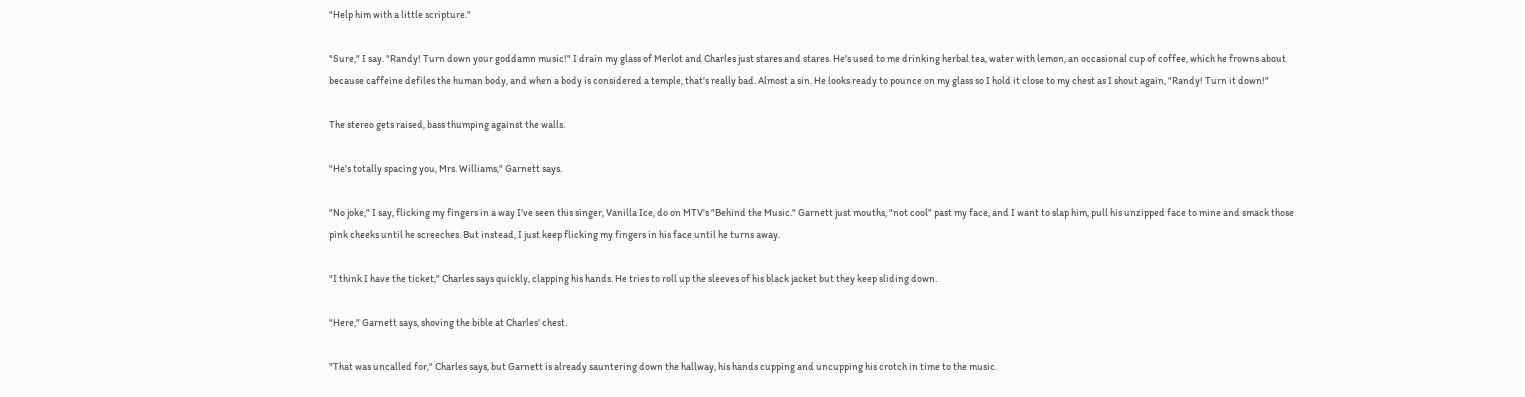"Help him with a little scripture."

"Sure," I say. "Randy! Turn down your goddamn music!" I drain my glass of Merlot and Charles just stares and stares. He's used to me drinking herbal tea, water with lemon, an occasional cup of coffee, which he frowns about because caffeine defiles the human body, and when a body is considered a temple, that's really bad. Almost a sin. He looks ready to pounce on my glass so I hold it close to my chest as I shout again, "Randy! Turn it down!"

The stereo gets raised, bass thumping against the walls.

"He's totally spacing you, Mrs. Williams," Garnett says.

"No joke," I say, flicking my fingers in a way I've seen this singer, Vanilla Ice, do on MTV's "Behind the Music." Garnett just mouths, "not cool" past my face, and I want to slap him, pull his unzipped face to mine and smack those pink cheeks until he screeches. But instead, I just keep flicking my fingers in his face until he turns away.

"I think I have the ticket," Charles says quickly, clapping his hands. He tries to roll up the sleeves of his black jacket but they keep sliding down.

"Here," Garnett says, shoving the bible at Charles' chest.

"That was uncalled for," Charles says, but Garnett is already sauntering down the hallway, his hands cupping and uncupping his crotch in time to the music.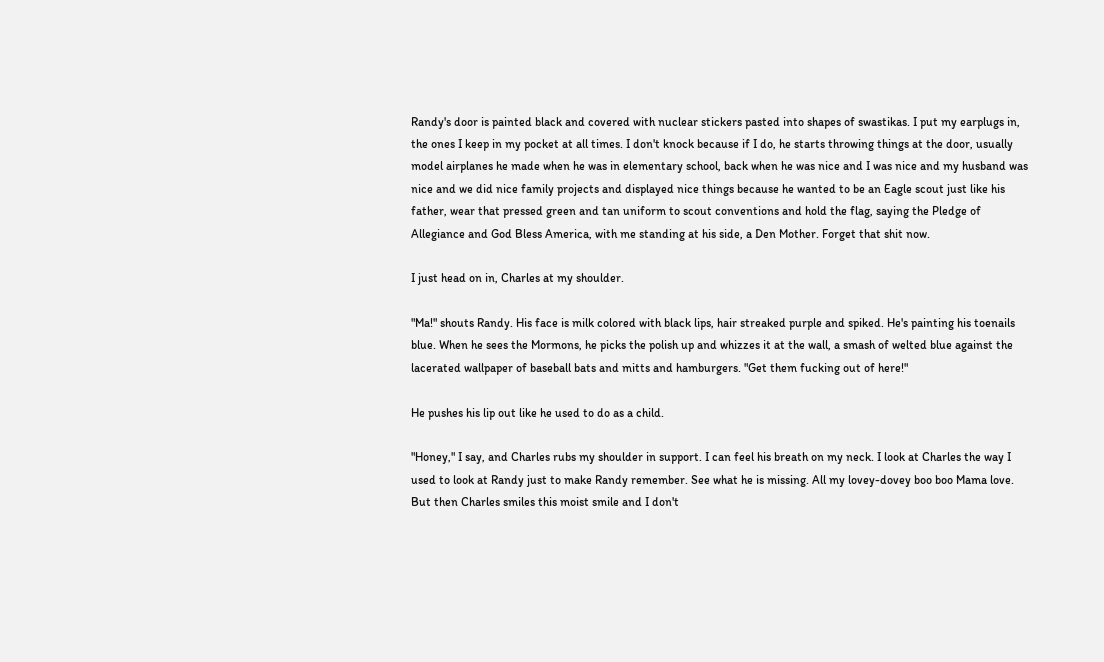Randy's door is painted black and covered with nuclear stickers pasted into shapes of swastikas. I put my earplugs in, the ones I keep in my pocket at all times. I don't knock because if I do, he starts throwing things at the door, usually model airplanes he made when he was in elementary school, back when he was nice and I was nice and my husband was nice and we did nice family projects and displayed nice things because he wanted to be an Eagle scout just like his father, wear that pressed green and tan uniform to scout conventions and hold the flag, saying the Pledge of Allegiance and God Bless America, with me standing at his side, a Den Mother. Forget that shit now.

I just head on in, Charles at my shoulder.

"Ma!" shouts Randy. His face is milk colored with black lips, hair streaked purple and spiked. He's painting his toenails blue. When he sees the Mormons, he picks the polish up and whizzes it at the wall, a smash of welted blue against the lacerated wallpaper of baseball bats and mitts and hamburgers. "Get them fucking out of here!"

He pushes his lip out like he used to do as a child.

"Honey," I say, and Charles rubs my shoulder in support. I can feel his breath on my neck. I look at Charles the way I used to look at Randy just to make Randy remember. See what he is missing. All my lovey-dovey boo boo Mama love. But then Charles smiles this moist smile and I don't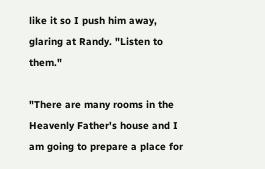like it so I push him away, glaring at Randy. "Listen to them."

"There are many rooms in the Heavenly Father's house and I am going to prepare a place for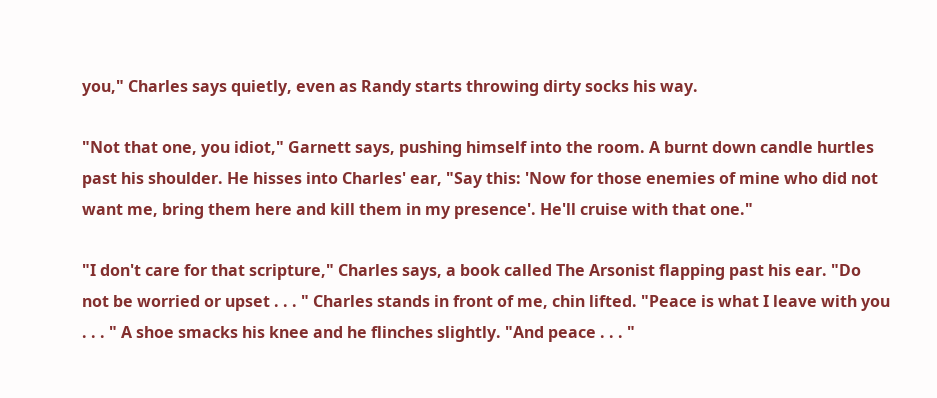you," Charles says quietly, even as Randy starts throwing dirty socks his way.

"Not that one, you idiot," Garnett says, pushing himself into the room. A burnt down candle hurtles past his shoulder. He hisses into Charles' ear, "Say this: 'Now for those enemies of mine who did not want me, bring them here and kill them in my presence'. He'll cruise with that one."

"I don't care for that scripture," Charles says, a book called The Arsonist flapping past his ear. "Do not be worried or upset . . . " Charles stands in front of me, chin lifted. "Peace is what I leave with you . . . " A shoe smacks his knee and he flinches slightly. "And peace . . . "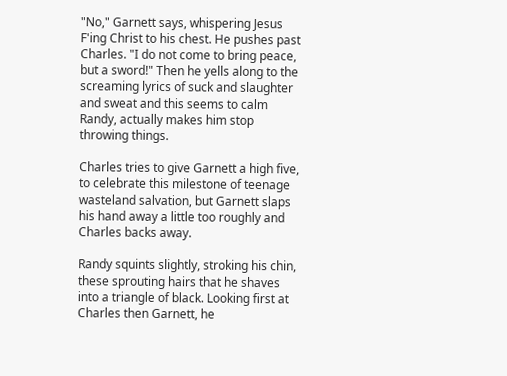"No," Garnett says, whispering Jesus F'ing Christ to his chest. He pushes past Charles. "I do not come to bring peace, but a sword!" Then he yells along to the screaming lyrics of suck and slaughter and sweat and this seems to calm Randy, actually makes him stop throwing things.

Charles tries to give Garnett a high five, to celebrate this milestone of teenage wasteland salvation, but Garnett slaps his hand away a little too roughly and Charles backs away.

Randy squints slightly, stroking his chin, these sprouting hairs that he shaves into a triangle of black. Looking first at Charles then Garnett, he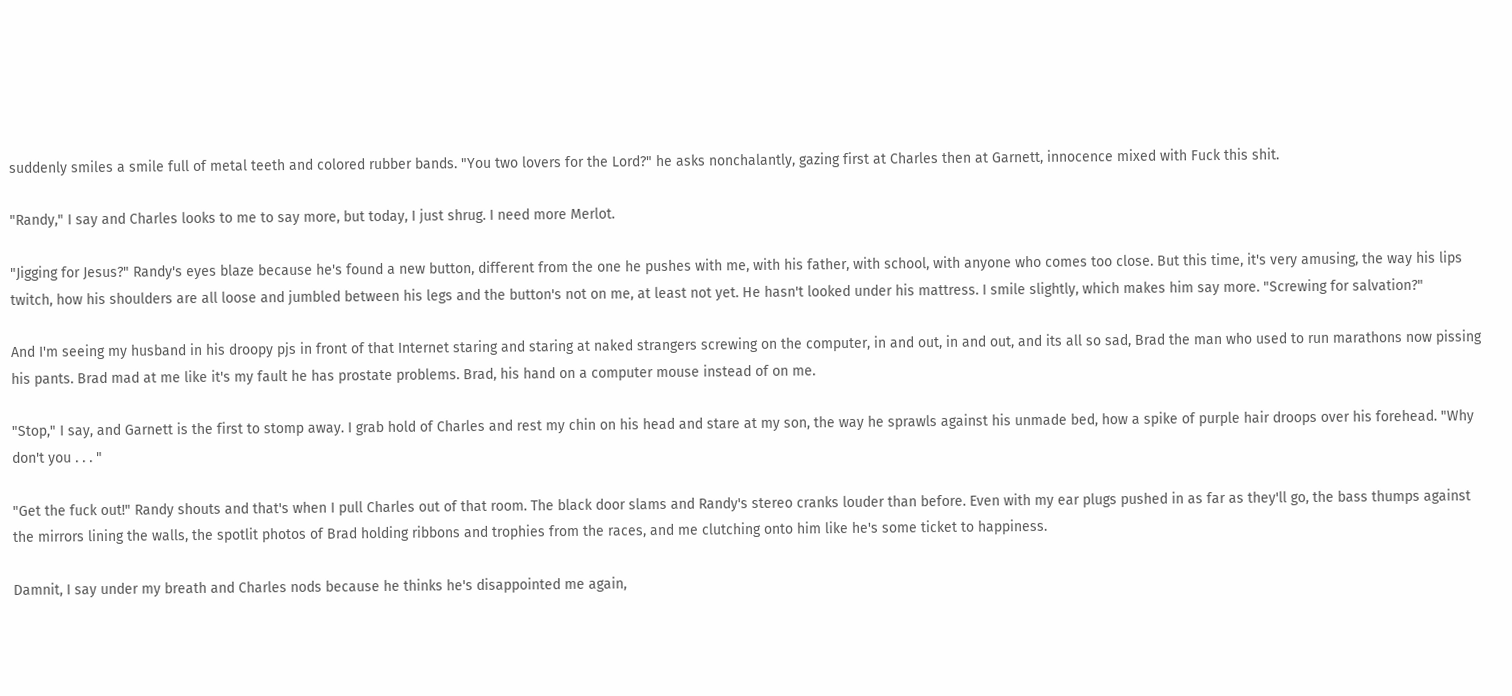suddenly smiles a smile full of metal teeth and colored rubber bands. "You two lovers for the Lord?" he asks nonchalantly, gazing first at Charles then at Garnett, innocence mixed with Fuck this shit.

"Randy," I say and Charles looks to me to say more, but today, I just shrug. I need more Merlot.

"Jigging for Jesus?" Randy's eyes blaze because he's found a new button, different from the one he pushes with me, with his father, with school, with anyone who comes too close. But this time, it's very amusing, the way his lips twitch, how his shoulders are all loose and jumbled between his legs and the button's not on me, at least not yet. He hasn't looked under his mattress. I smile slightly, which makes him say more. "Screwing for salvation?"

And I'm seeing my husband in his droopy pjs in front of that Internet staring and staring at naked strangers screwing on the computer, in and out, in and out, and its all so sad, Brad the man who used to run marathons now pissing his pants. Brad mad at me like it's my fault he has prostate problems. Brad, his hand on a computer mouse instead of on me.

"Stop," I say, and Garnett is the first to stomp away. I grab hold of Charles and rest my chin on his head and stare at my son, the way he sprawls against his unmade bed, how a spike of purple hair droops over his forehead. "Why don't you . . . "

"Get the fuck out!" Randy shouts and that's when I pull Charles out of that room. The black door slams and Randy's stereo cranks louder than before. Even with my ear plugs pushed in as far as they'll go, the bass thumps against the mirrors lining the walls, the spotlit photos of Brad holding ribbons and trophies from the races, and me clutching onto him like he's some ticket to happiness.

Damnit, I say under my breath and Charles nods because he thinks he's disappointed me again,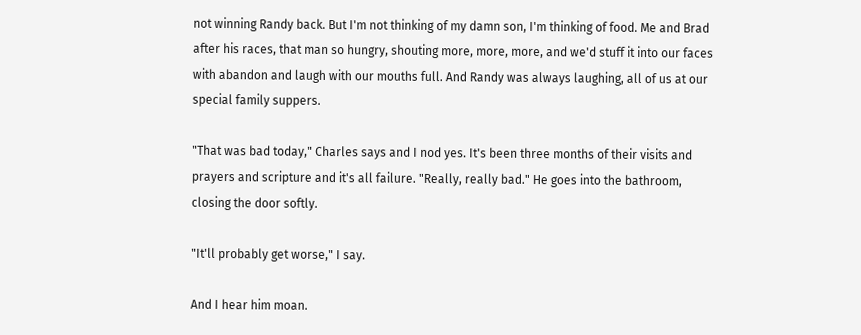not winning Randy back. But I'm not thinking of my damn son, I'm thinking of food. Me and Brad after his races, that man so hungry, shouting more, more, more, and we'd stuff it into our faces with abandon and laugh with our mouths full. And Randy was always laughing, all of us at our special family suppers.

"That was bad today," Charles says and I nod yes. It's been three months of their visits and prayers and scripture and it's all failure. "Really, really bad." He goes into the bathroom, closing the door softly.

"It'll probably get worse," I say.

And I hear him moan.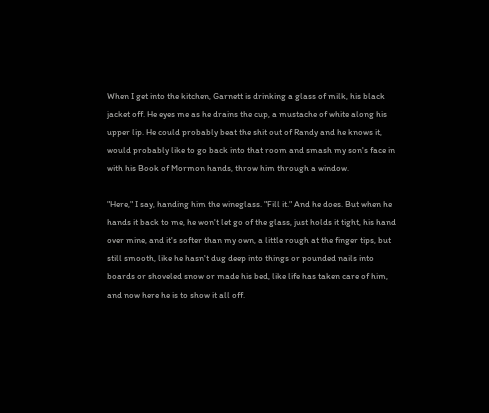When I get into the kitchen, Garnett is drinking a glass of milk, his black jacket off. He eyes me as he drains the cup, a mustache of white along his upper lip. He could probably beat the shit out of Randy and he knows it, would probably like to go back into that room and smash my son's face in with his Book of Mormon hands, throw him through a window.

"Here," I say, handing him the wineglass. "Fill it." And he does. But when he hands it back to me, he won't let go of the glass, just holds it tight, his hand over mine, and it's softer than my own, a little rough at the finger tips, but still smooth, like he hasn't dug deep into things or pounded nails into boards or shoveled snow or made his bed, like life has taken care of him, and now here he is to show it all off.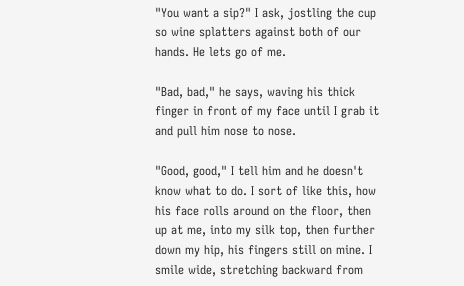"You want a sip?" I ask, jostling the cup so wine splatters against both of our hands. He lets go of me.

"Bad, bad," he says, waving his thick finger in front of my face until I grab it and pull him nose to nose.

"Good, good," I tell him and he doesn't know what to do. I sort of like this, how his face rolls around on the floor, then up at me, into my silk top, then further down my hip, his fingers still on mine. I smile wide, stretching backward from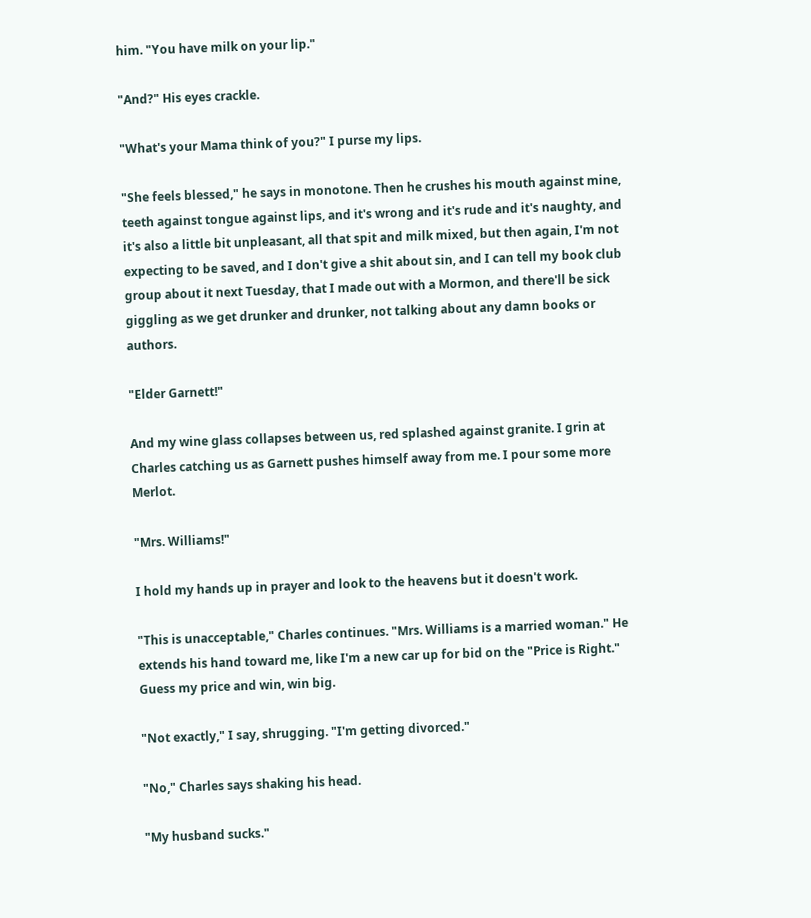him. "You have milk on your lip."

"And?" His eyes crackle.

"What's your Mama think of you?" I purse my lips.

"She feels blessed," he says in monotone. Then he crushes his mouth against mine, teeth against tongue against lips, and it's wrong and it's rude and it's naughty, and it's also a little bit unpleasant, all that spit and milk mixed, but then again, I'm not expecting to be saved, and I don't give a shit about sin, and I can tell my book club group about it next Tuesday, that I made out with a Mormon, and there'll be sick giggling as we get drunker and drunker, not talking about any damn books or authors.

"Elder Garnett!"

And my wine glass collapses between us, red splashed against granite. I grin at Charles catching us as Garnett pushes himself away from me. I pour some more Merlot.

"Mrs. Williams!"

I hold my hands up in prayer and look to the heavens but it doesn't work.

"This is unacceptable," Charles continues. "Mrs. Williams is a married woman." He extends his hand toward me, like I'm a new car up for bid on the "Price is Right." Guess my price and win, win big.

"Not exactly," I say, shrugging. "I'm getting divorced."

"No," Charles says shaking his head.

"My husband sucks."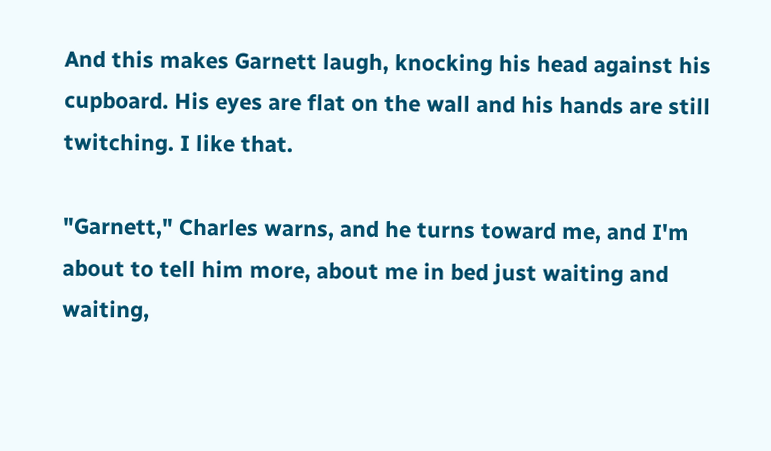And this makes Garnett laugh, knocking his head against his cupboard. His eyes are flat on the wall and his hands are still twitching. I like that.

"Garnett," Charles warns, and he turns toward me, and I'm about to tell him more, about me in bed just waiting and waiting,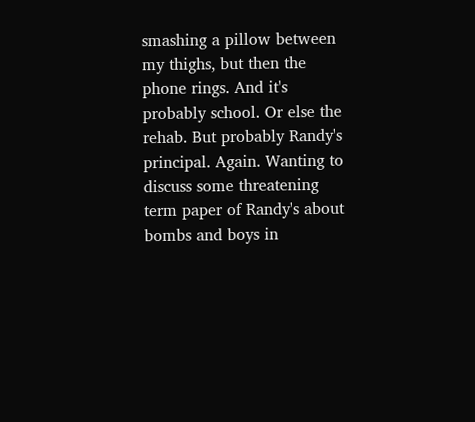smashing a pillow between my thighs, but then the phone rings. And it's probably school. Or else the rehab. But probably Randy's principal. Again. Wanting to discuss some threatening term paper of Randy's about bombs and boys in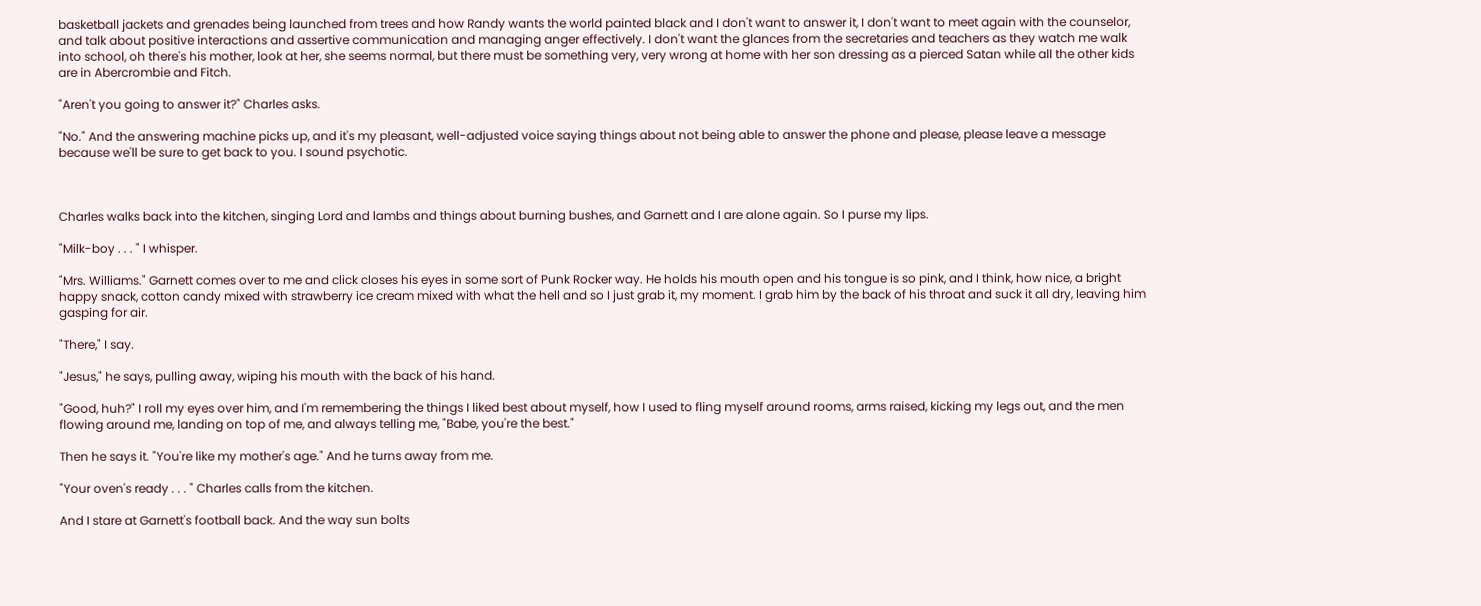basketball jackets and grenades being launched from trees and how Randy wants the world painted black and I don't want to answer it, I don't want to meet again with the counselor, and talk about positive interactions and assertive communication and managing anger effectively. I don't want the glances from the secretaries and teachers as they watch me walk into school, oh there's his mother, look at her, she seems normal, but there must be something very, very wrong at home with her son dressing as a pierced Satan while all the other kids are in Abercrombie and Fitch.

"Aren't you going to answer it?" Charles asks.

"No." And the answering machine picks up, and it's my pleasant, well-adjusted voice saying things about not being able to answer the phone and please, please leave a message because we'll be sure to get back to you. I sound psychotic.



Charles walks back into the kitchen, singing Lord and lambs and things about burning bushes, and Garnett and I are alone again. So I purse my lips.

"Milk-boy . . . " I whisper.

"Mrs. Williams." Garnett comes over to me and click closes his eyes in some sort of Punk Rocker way. He holds his mouth open and his tongue is so pink, and I think, how nice, a bright happy snack, cotton candy mixed with strawberry ice cream mixed with what the hell and so I just grab it, my moment. I grab him by the back of his throat and suck it all dry, leaving him gasping for air.

"There," I say.

"Jesus," he says, pulling away, wiping his mouth with the back of his hand.

"Good, huh?" I roll my eyes over him, and I'm remembering the things I liked best about myself, how I used to fling myself around rooms, arms raised, kicking my legs out, and the men flowing around me, landing on top of me, and always telling me, "Babe, you're the best."

Then he says it. "You're like my mother's age." And he turns away from me.

"Your oven's ready . . . " Charles calls from the kitchen.

And I stare at Garnett's football back. And the way sun bolts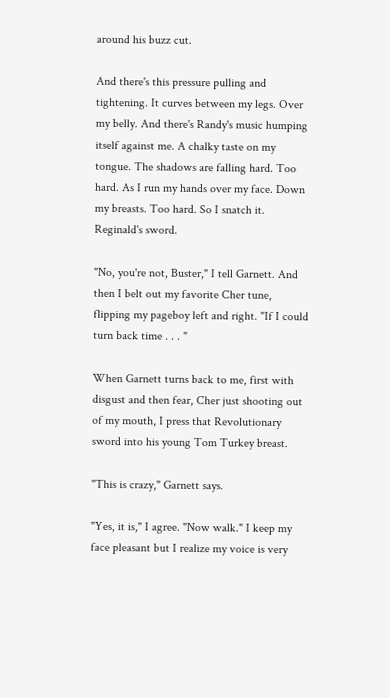around his buzz cut.

And there's this pressure pulling and tightening. It curves between my legs. Over my belly. And there's Randy's music humping itself against me. A chalky taste on my tongue. The shadows are falling hard. Too hard. As I run my hands over my face. Down my breasts. Too hard. So I snatch it. Reginald's sword.

"No, you're not, Buster," I tell Garnett. And then I belt out my favorite Cher tune, flipping my pageboy left and right. "If I could turn back time . . . "

When Garnett turns back to me, first with disgust and then fear, Cher just shooting out of my mouth, I press that Revolutionary sword into his young Tom Turkey breast.

"This is crazy," Garnett says.

"Yes, it is," I agree. "Now walk." I keep my face pleasant but I realize my voice is very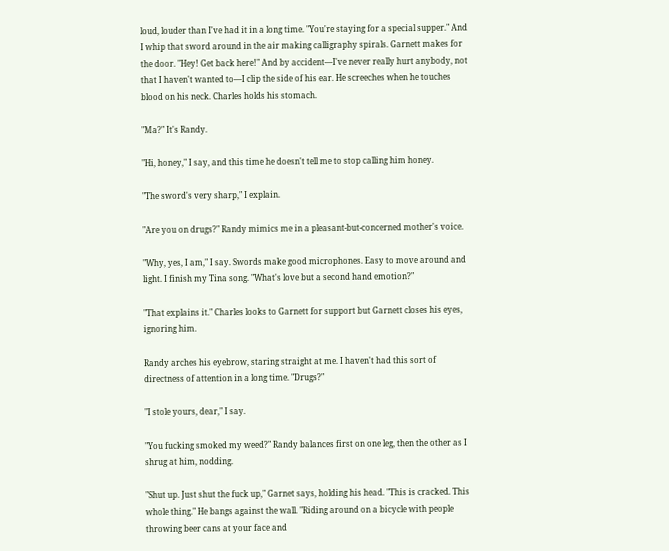loud, louder than I've had it in a long time. "You're staying for a special supper." And I whip that sword around in the air making calligraphy spirals. Garnett makes for the door. "Hey! Get back here!" And by accident—I've never really hurt anybody, not that I haven't wanted to—I clip the side of his ear. He screeches when he touches blood on his neck. Charles holds his stomach.

"Ma?" It's Randy.

"Hi, honey," I say, and this time he doesn't tell me to stop calling him honey.

"The sword's very sharp," I explain.

"Are you on drugs?" Randy mimics me in a pleasant-but-concerned mother's voice.

"Why, yes, I am," I say. Swords make good microphones. Easy to move around and light. I finish my Tina song. "What's love but a second hand emotion?"

"That explains it." Charles looks to Garnett for support but Garnett closes his eyes, ignoring him.

Randy arches his eyebrow, staring straight at me. I haven't had this sort of directness of attention in a long time. "Drugs?"

"I stole yours, dear," I say.

"You fucking smoked my weed?" Randy balances first on one leg, then the other as I shrug at him, nodding.

"Shut up. Just shut the fuck up," Garnet says, holding his head. "This is cracked. This whole thing." He bangs against the wall. "Riding around on a bicycle with people throwing beer cans at your face and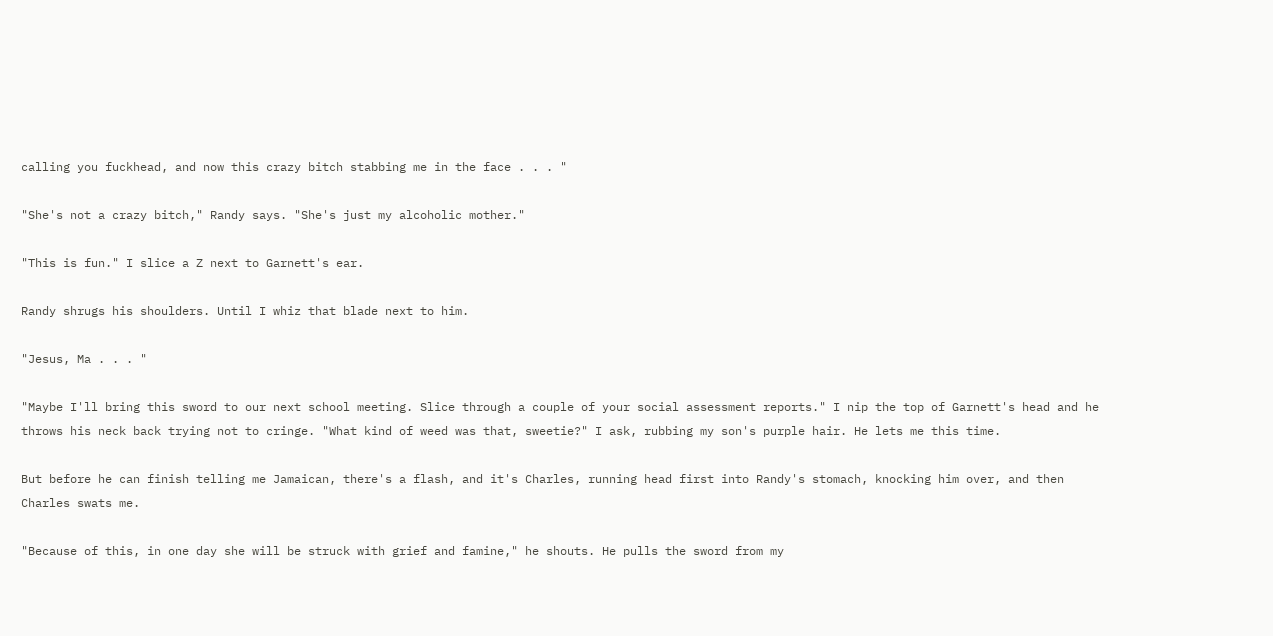calling you fuckhead, and now this crazy bitch stabbing me in the face . . . "

"She's not a crazy bitch," Randy says. "She's just my alcoholic mother."

"This is fun." I slice a Z next to Garnett's ear.

Randy shrugs his shoulders. Until I whiz that blade next to him.

"Jesus, Ma . . . "

"Maybe I'll bring this sword to our next school meeting. Slice through a couple of your social assessment reports." I nip the top of Garnett's head and he throws his neck back trying not to cringe. "What kind of weed was that, sweetie?" I ask, rubbing my son's purple hair. He lets me this time.

But before he can finish telling me Jamaican, there's a flash, and it's Charles, running head first into Randy's stomach, knocking him over, and then Charles swats me.

"Because of this, in one day she will be struck with grief and famine," he shouts. He pulls the sword from my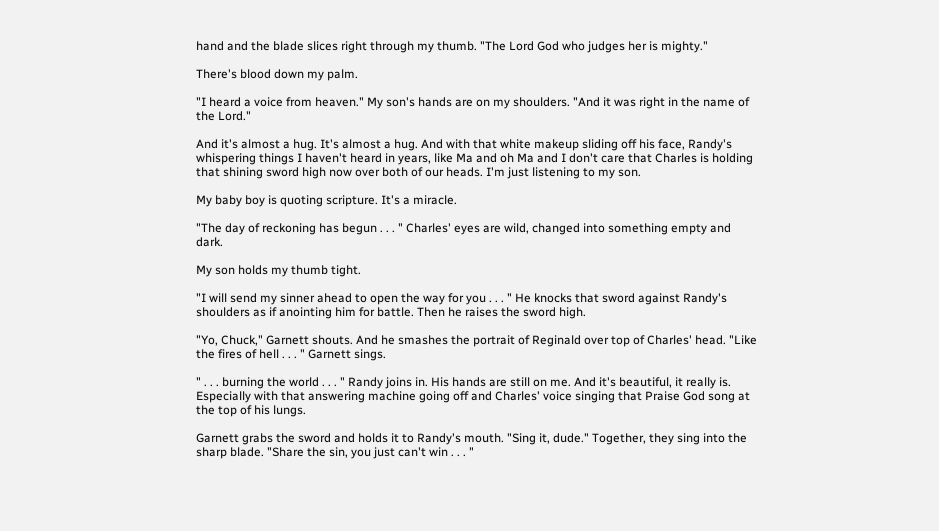hand and the blade slices right through my thumb. "The Lord God who judges her is mighty."

There's blood down my palm.

"I heard a voice from heaven." My son's hands are on my shoulders. "And it was right in the name of the Lord."

And it's almost a hug. It's almost a hug. And with that white makeup sliding off his face, Randy's whispering things I haven't heard in years, like Ma and oh Ma and I don't care that Charles is holding that shining sword high now over both of our heads. I'm just listening to my son.

My baby boy is quoting scripture. It's a miracle.

"The day of reckoning has begun . . . " Charles' eyes are wild, changed into something empty and dark.

My son holds my thumb tight.

"I will send my sinner ahead to open the way for you . . . " He knocks that sword against Randy's shoulders as if anointing him for battle. Then he raises the sword high.

"Yo, Chuck," Garnett shouts. And he smashes the portrait of Reginald over top of Charles' head. "Like the fires of hell . . . " Garnett sings.

" . . . burning the world . . . " Randy joins in. His hands are still on me. And it's beautiful, it really is. Especially with that answering machine going off and Charles' voice singing that Praise God song at the top of his lungs.

Garnett grabs the sword and holds it to Randy's mouth. "Sing it, dude." Together, they sing into the sharp blade. "Share the sin, you just can't win . . . "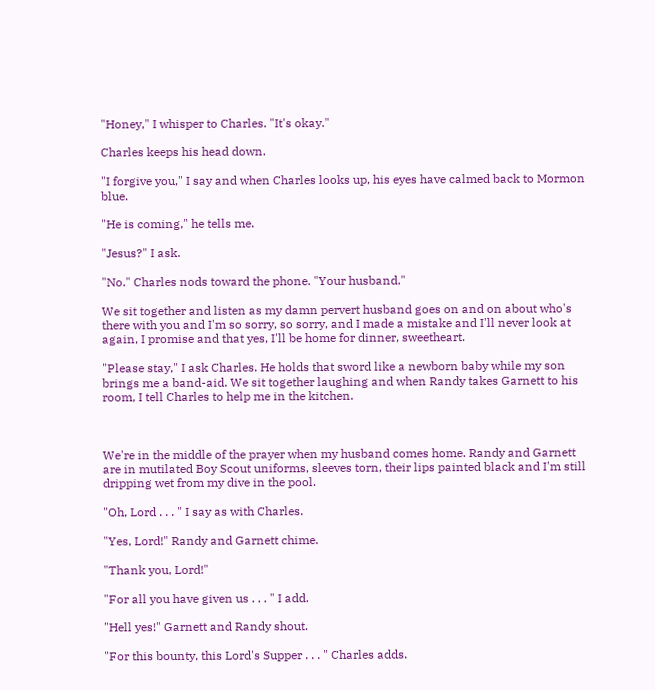"Honey," I whisper to Charles. "It's okay."

Charles keeps his head down.

"I forgive you," I say and when Charles looks up, his eyes have calmed back to Mormon blue.

"He is coming," he tells me.

"Jesus?" I ask.

"No." Charles nods toward the phone. "Your husband."

We sit together and listen as my damn pervert husband goes on and on about who's there with you and I'm so sorry, so sorry, and I made a mistake and I'll never look at again, I promise and that yes, I'll be home for dinner, sweetheart.

"Please stay," I ask Charles. He holds that sword like a newborn baby while my son brings me a band-aid. We sit together laughing and when Randy takes Garnett to his room, I tell Charles to help me in the kitchen.



We're in the middle of the prayer when my husband comes home. Randy and Garnett are in mutilated Boy Scout uniforms, sleeves torn, their lips painted black and I'm still dripping wet from my dive in the pool.

"Oh, Lord . . . " I say as with Charles.

"Yes, Lord!" Randy and Garnett chime.

"Thank you, Lord!"

"For all you have given us . . . " I add.

"Hell yes!" Garnett and Randy shout.

"For this bounty, this Lord's Supper . . . " Charles adds.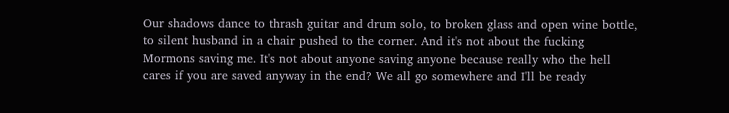Our shadows dance to thrash guitar and drum solo, to broken glass and open wine bottle, to silent husband in a chair pushed to the corner. And it's not about the fucking Mormons saving me. It's not about anyone saving anyone because really who the hell cares if you are saved anyway in the end? We all go somewhere and I'll be ready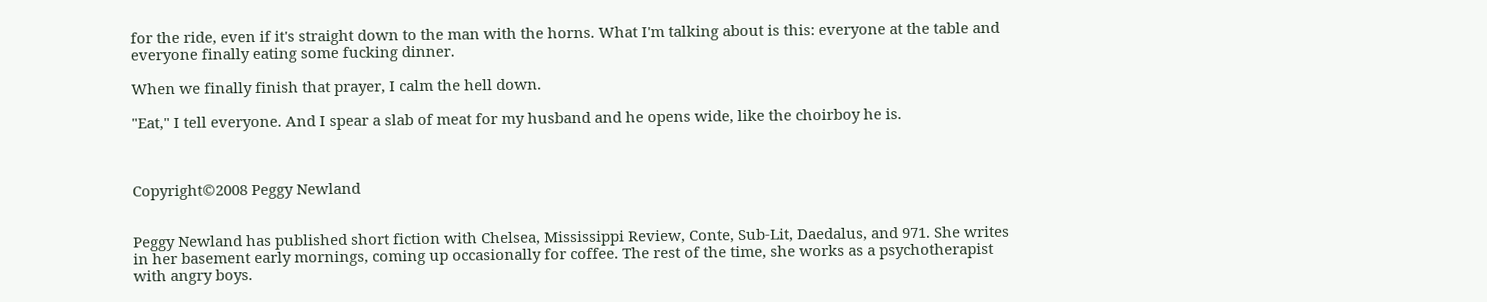for the ride, even if it's straight down to the man with the horns. What I'm talking about is this: everyone at the table and everyone finally eating some fucking dinner.

When we finally finish that prayer, I calm the hell down.

"Eat," I tell everyone. And I spear a slab of meat for my husband and he opens wide, like the choirboy he is.



Copyright©2008 Peggy Newland


Peggy Newland has published short fiction with Chelsea, Mississippi Review, Conte, Sub-Lit, Daedalus, and 971. She writes in her basement early mornings, coming up occasionally for coffee. The rest of the time, she works as a psychotherapist with angry boys.